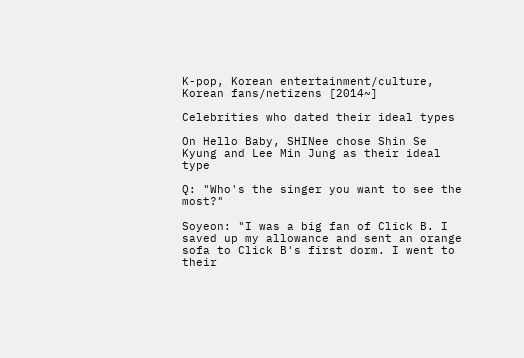K-pop, Korean entertainment/culture, Korean fans/netizens [2014~]

Celebrities who dated their ideal types

On Hello Baby, SHINee chose Shin Se Kyung and Lee Min Jung as their ideal type

Q: "Who's the singer you want to see the most?"

Soyeon: "I was a big fan of Click B. I saved up my allowance and sent an orange sofa to Click B's first dorm. I went to their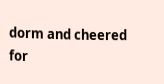dorm and cheered for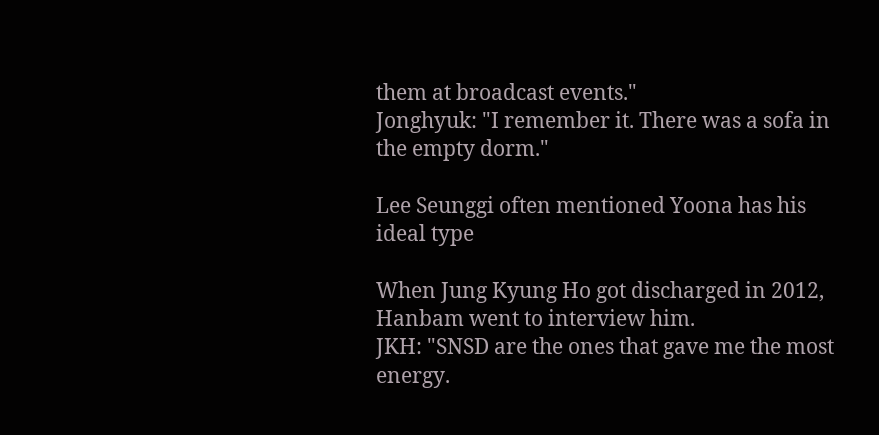them at broadcast events."
Jonghyuk: "I remember it. There was a sofa in the empty dorm."

Lee Seunggi often mentioned Yoona has his ideal type

When Jung Kyung Ho got discharged in 2012, Hanbam went to interview him.
JKH: "SNSD are the ones that gave me the most energy.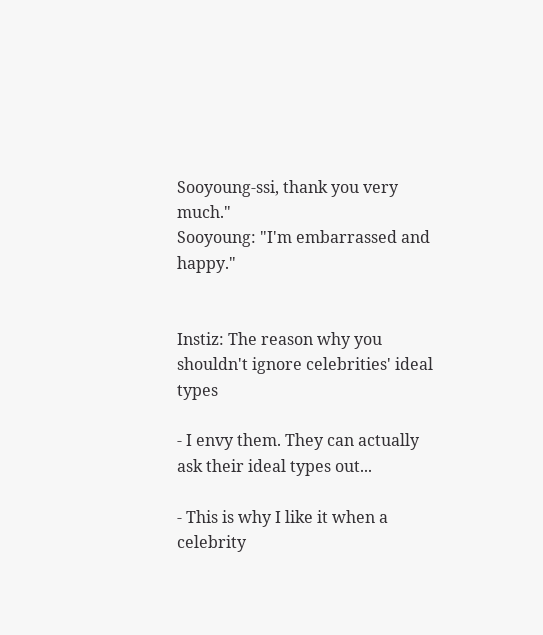Sooyoung-ssi, thank you very much."
Sooyoung: "I'm embarrassed and happy."


Instiz: The reason why you shouldn't ignore celebrities' ideal types

- I envy them. They can actually ask their ideal types out...

- This is why I like it when a celebrity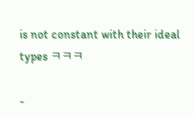is not constant with their ideal types ㅋㅋㅋ

-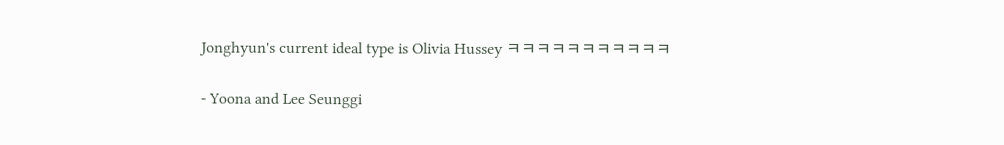Jonghyun's current ideal type is Olivia Hussey ㅋㅋㅋㅋㅋㅋㅋㅋㅋㅋㅋ

- Yoona and Lee Seunggi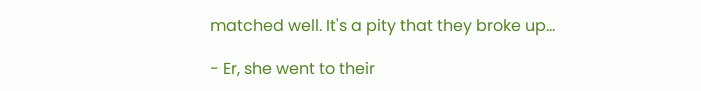matched well. It's a pity that they broke up...

- Er, she went to their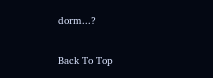dorm...?

Back To Top